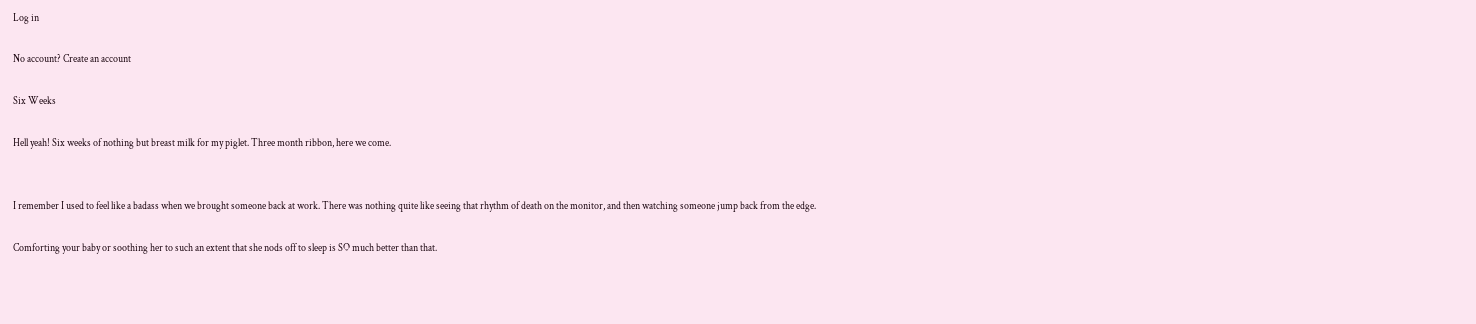Log in

No account? Create an account

Six Weeks

Hell yeah! Six weeks of nothing but breast milk for my piglet. Three month ribbon, here we come.


I remember I used to feel like a badass when we brought someone back at work. There was nothing quite like seeing that rhythm of death on the monitor, and then watching someone jump back from the edge.

Comforting your baby or soothing her to such an extent that she nods off to sleep is SO much better than that.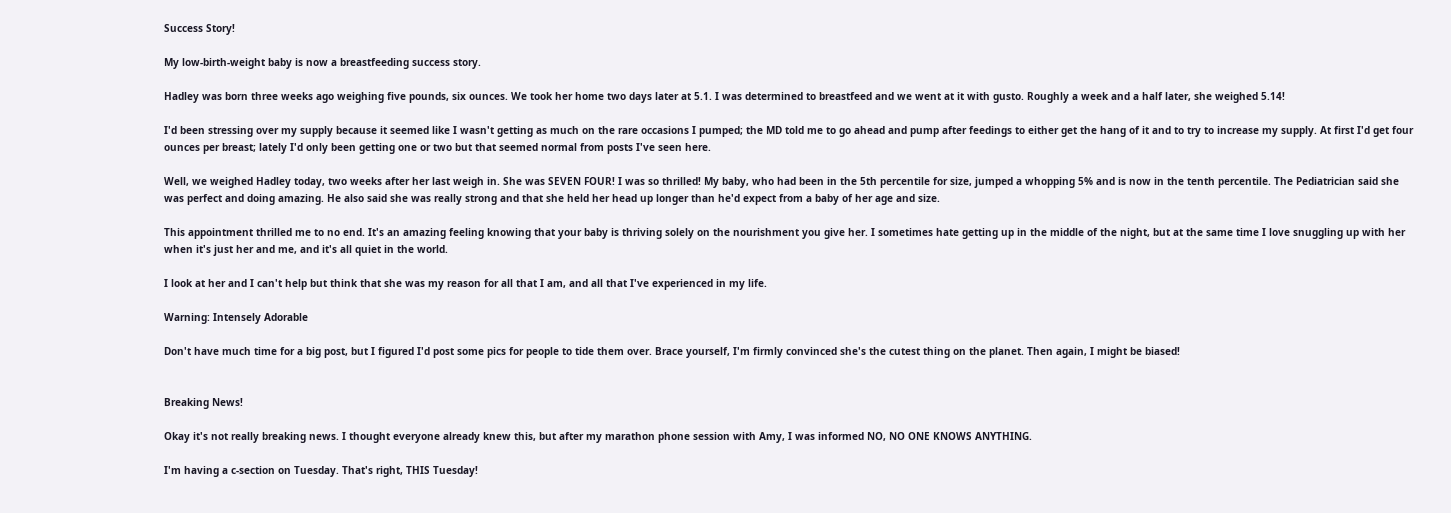Success Story!

My low-birth-weight baby is now a breastfeeding success story.

Hadley was born three weeks ago weighing five pounds, six ounces. We took her home two days later at 5.1. I was determined to breastfeed and we went at it with gusto. Roughly a week and a half later, she weighed 5.14!

I'd been stressing over my supply because it seemed like I wasn't getting as much on the rare occasions I pumped; the MD told me to go ahead and pump after feedings to either get the hang of it and to try to increase my supply. At first I'd get four ounces per breast; lately I'd only been getting one or two but that seemed normal from posts I've seen here.

Well, we weighed Hadley today, two weeks after her last weigh in. She was SEVEN FOUR! I was so thrilled! My baby, who had been in the 5th percentile for size, jumped a whopping 5% and is now in the tenth percentile. The Pediatrician said she was perfect and doing amazing. He also said she was really strong and that she held her head up longer than he'd expect from a baby of her age and size.

This appointment thrilled me to no end. It's an amazing feeling knowing that your baby is thriving solely on the nourishment you give her. I sometimes hate getting up in the middle of the night, but at the same time I love snuggling up with her when it's just her and me, and it's all quiet in the world.

I look at her and I can't help but think that she was my reason for all that I am, and all that I've experienced in my life.

Warning: Intensely Adorable

Don't have much time for a big post, but I figured I'd post some pics for people to tide them over. Brace yourself, I'm firmly convinced she's the cutest thing on the planet. Then again, I might be biased!


Breaking News!

Okay it's not really breaking news. I thought everyone already knew this, but after my marathon phone session with Amy, I was informed NO, NO ONE KNOWS ANYTHING.

I'm having a c-section on Tuesday. That's right, THIS Tuesday!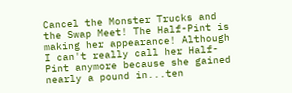Cancel the Monster Trucks and the Swap Meet! The Half-Pint is making her appearance! Although I can't really call her Half-Pint anymore because she gained nearly a pound in...ten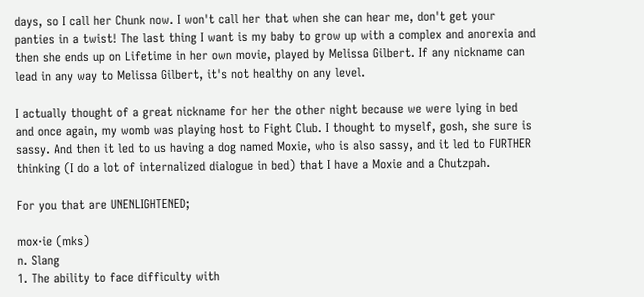days, so I call her Chunk now. I won't call her that when she can hear me, don't get your panties in a twist! The last thing I want is my baby to grow up with a complex and anorexia and then she ends up on Lifetime in her own movie, played by Melissa Gilbert. If any nickname can lead in any way to Melissa Gilbert, it's not healthy on any level.

I actually thought of a great nickname for her the other night because we were lying in bed and once again, my womb was playing host to Fight Club. I thought to myself, gosh, she sure is sassy. And then it led to us having a dog named Moxie, who is also sassy, and it led to FURTHER thinking (I do a lot of internalized dialogue in bed) that I have a Moxie and a Chutzpah.

For you that are UNENLIGHTENED;

mox·ie (mks)
n. Slang
1. The ability to face difficulty with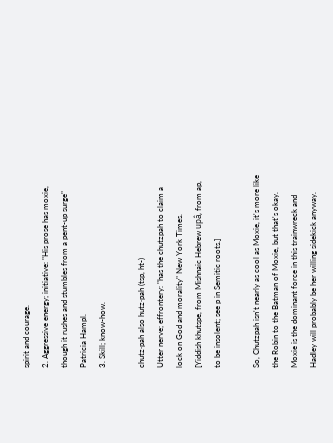spirit and courage.
2. Aggressive energy; initiative: "His prose has moxie, though it rushes and stumbles from a pent-up surge" Patricia Hampl.
3. Skill; know-how.

chutz·pah also hutz·pah (tsp, ht-)
Utter nerve; effrontery: "has the chutzpah to claim a lock on God and morality" New York Times.
[Yiddish khutspe, from Mishnaic Hebrew upâ, from ap, to be insolent; see p in Semitic roots.]

So, Chutzpah isn't nearly as cool as Moxie, it's more like the Robin to the Batman of Moxie, but that's okay. Moxie is the dominant force in this trainwreck and Hadley will probably be her willing sidekick anyway.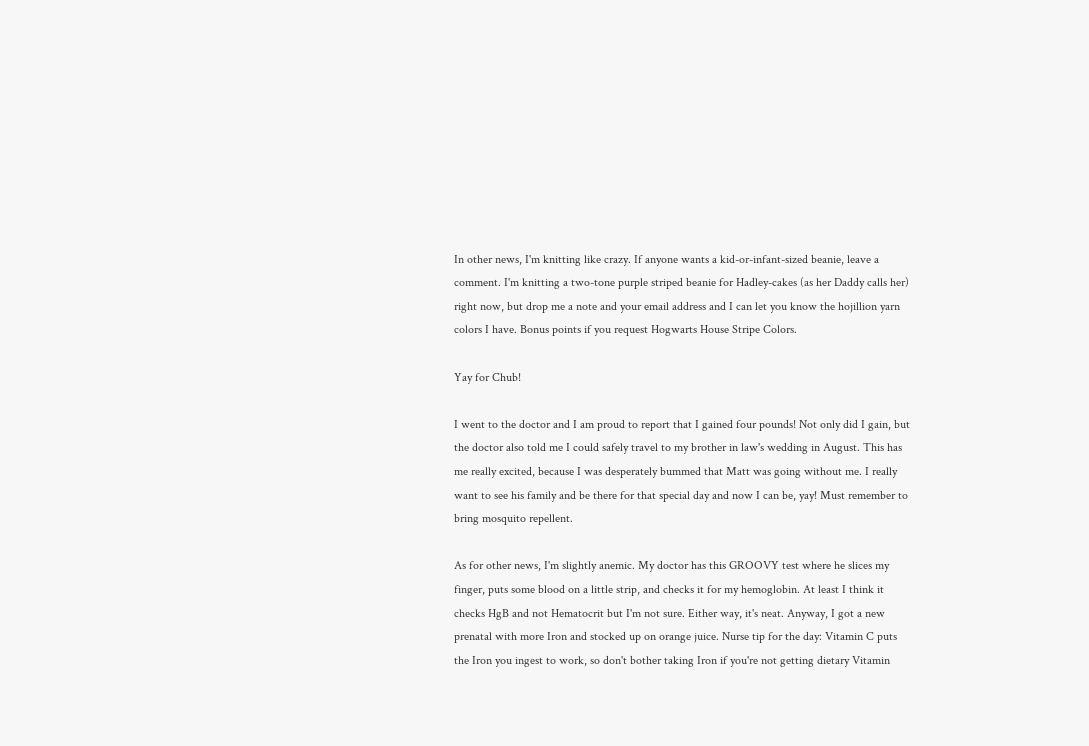In other news, I'm knitting like crazy. If anyone wants a kid-or-infant-sized beanie, leave a comment. I'm knitting a two-tone purple striped beanie for Hadley-cakes (as her Daddy calls her) right now, but drop me a note and your email address and I can let you know the hojillion yarn colors I have. Bonus points if you request Hogwarts House Stripe Colors.

Yay for Chub!

I went to the doctor and I am proud to report that I gained four pounds! Not only did I gain, but the doctor also told me I could safely travel to my brother in law's wedding in August. This has me really excited, because I was desperately bummed that Matt was going without me. I really want to see his family and be there for that special day and now I can be, yay! Must remember to bring mosquito repellent.

As for other news, I'm slightly anemic. My doctor has this GROOVY test where he slices my finger, puts some blood on a little strip, and checks it for my hemoglobin. At least I think it checks HgB and not Hematocrit but I'm not sure. Either way, it's neat. Anyway, I got a new prenatal with more Iron and stocked up on orange juice. Nurse tip for the day: Vitamin C puts the Iron you ingest to work, so don't bother taking Iron if you're not getting dietary Vitamin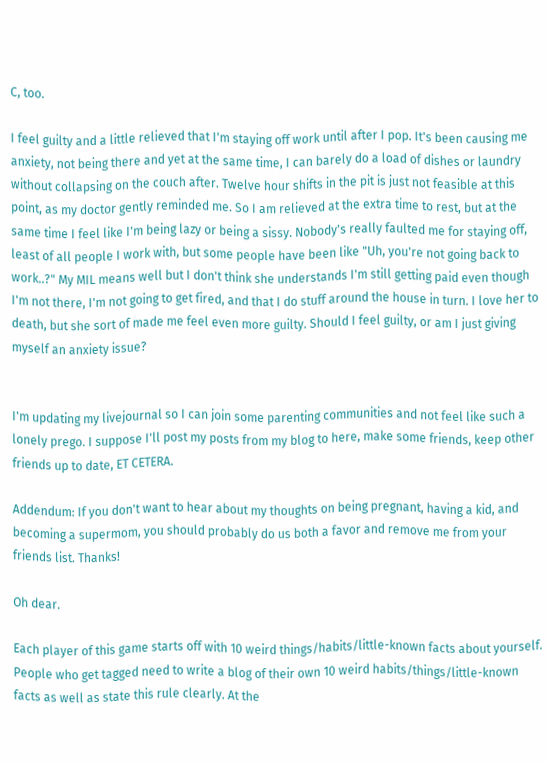C, too.

I feel guilty and a little relieved that I'm staying off work until after I pop. It's been causing me anxiety, not being there and yet at the same time, I can barely do a load of dishes or laundry without collapsing on the couch after. Twelve hour shifts in the pit is just not feasible at this point, as my doctor gently reminded me. So I am relieved at the extra time to rest, but at the same time I feel like I'm being lazy or being a sissy. Nobody's really faulted me for staying off, least of all people I work with, but some people have been like "Uh, you're not going back to work..?" My MIL means well but I don't think she understands I'm still getting paid even though I'm not there, I'm not going to get fired, and that I do stuff around the house in turn. I love her to death, but she sort of made me feel even more guilty. Should I feel guilty, or am I just giving myself an anxiety issue?


I'm updating my livejournal so I can join some parenting communities and not feel like such a lonely prego. I suppose I'll post my posts from my blog to here, make some friends, keep other friends up to date, ET CETERA.

Addendum: If you don't want to hear about my thoughts on being pregnant, having a kid, and becoming a supermom, you should probably do us both a favor and remove me from your friends list. Thanks!

Oh dear.

Each player of this game starts off with 10 weird things/habits/little-known facts about yourself. People who get tagged need to write a blog of their own 10 weird habits/things/little-known facts as well as state this rule clearly. At the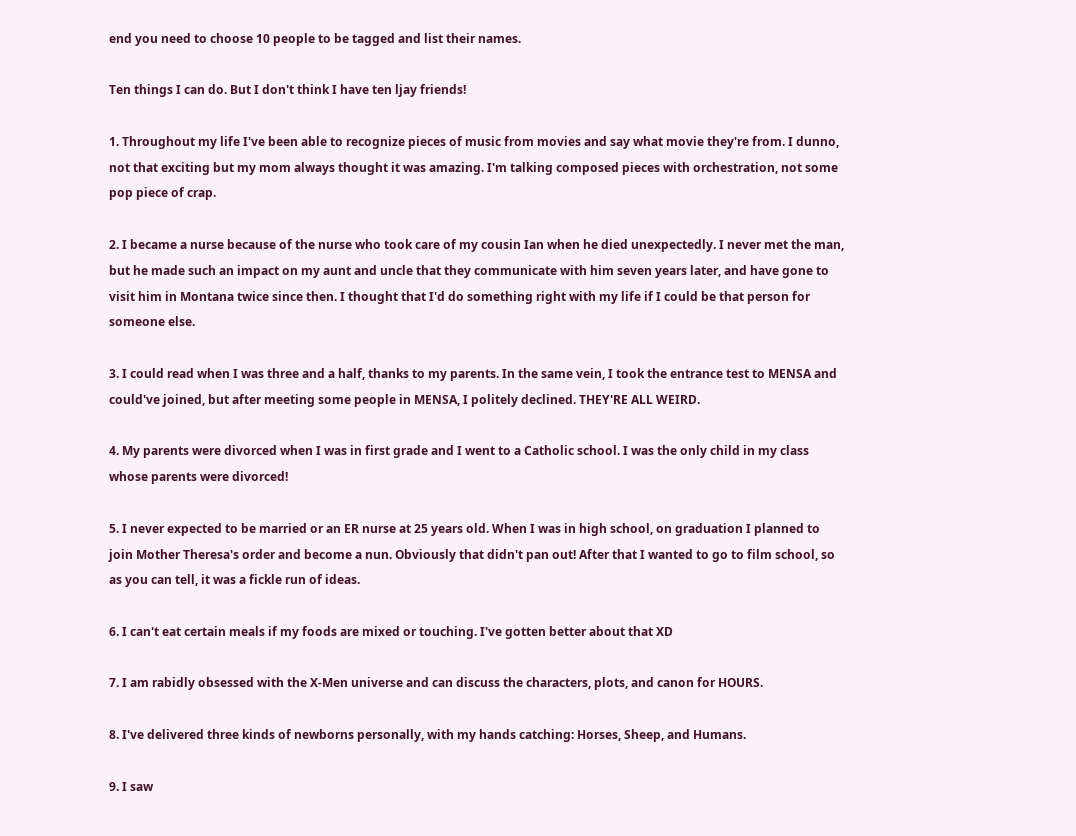end you need to choose 10 people to be tagged and list their names.

Ten things I can do. But I don't think I have ten ljay friends!

1. Throughout my life I've been able to recognize pieces of music from movies and say what movie they're from. I dunno, not that exciting but my mom always thought it was amazing. I'm talking composed pieces with orchestration, not some pop piece of crap.

2. I became a nurse because of the nurse who took care of my cousin Ian when he died unexpectedly. I never met the man, but he made such an impact on my aunt and uncle that they communicate with him seven years later, and have gone to visit him in Montana twice since then. I thought that I'd do something right with my life if I could be that person for someone else.

3. I could read when I was three and a half, thanks to my parents. In the same vein, I took the entrance test to MENSA and could've joined, but after meeting some people in MENSA, I politely declined. THEY'RE ALL WEIRD.

4. My parents were divorced when I was in first grade and I went to a Catholic school. I was the only child in my class whose parents were divorced!

5. I never expected to be married or an ER nurse at 25 years old. When I was in high school, on graduation I planned to join Mother Theresa's order and become a nun. Obviously that didn't pan out! After that I wanted to go to film school, so as you can tell, it was a fickle run of ideas.

6. I can't eat certain meals if my foods are mixed or touching. I've gotten better about that XD

7. I am rabidly obsessed with the X-Men universe and can discuss the characters, plots, and canon for HOURS.

8. I've delivered three kinds of newborns personally, with my hands catching: Horses, Sheep, and Humans.

9. I saw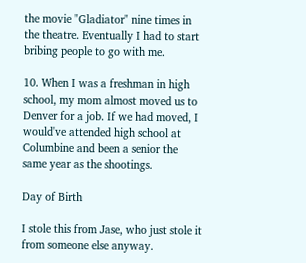the movie "Gladiator" nine times in the theatre. Eventually I had to start bribing people to go with me.

10. When I was a freshman in high school, my mom almost moved us to Denver for a job. If we had moved, I would've attended high school at Columbine and been a senior the same year as the shootings.

Day of Birth

I stole this from Jase, who just stole it from someone else anyway.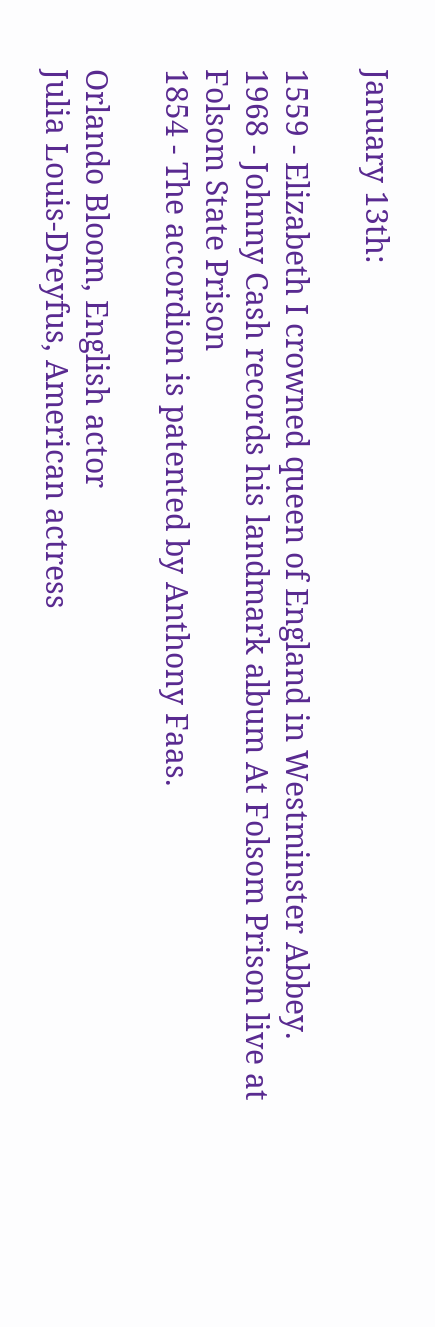January 13th:

1559 - Elizabeth I crowned queen of England in Westminster Abbey.
1968 - Johnny Cash records his landmark album At Folsom Prison live at Folsom State Prison
1854 - The accordion is patented by Anthony Faas.

Orlando Bloom, English actor
Julia Louis-Dreyfus, American actress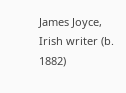James Joyce, Irish writer (b. 1882)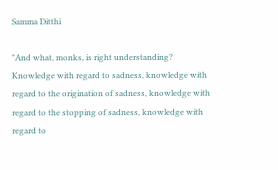Samma Ditthi

"And what, monks, is right understanding? Knowledge with regard to sadness, knowledge with regard to the origination of sadness, knowledge with regard to the stopping of sadness, knowledge with regard to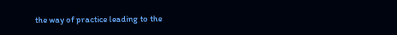the way of practice leading to the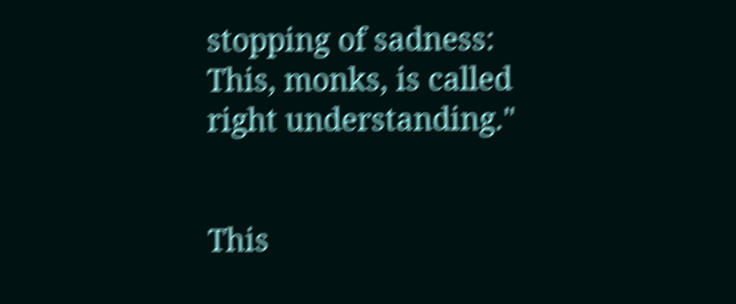stopping of sadness: This, monks, is called right understanding."


This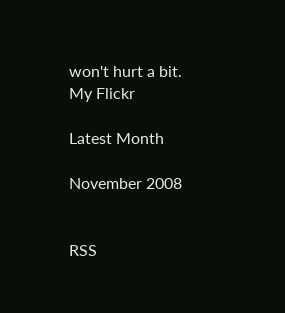won't hurt a bit.
My Flickr

Latest Month

November 2008


RSS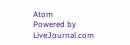Atom
Powered by LiveJournal.com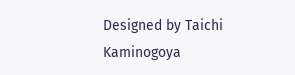Designed by Taichi Kaminogoya